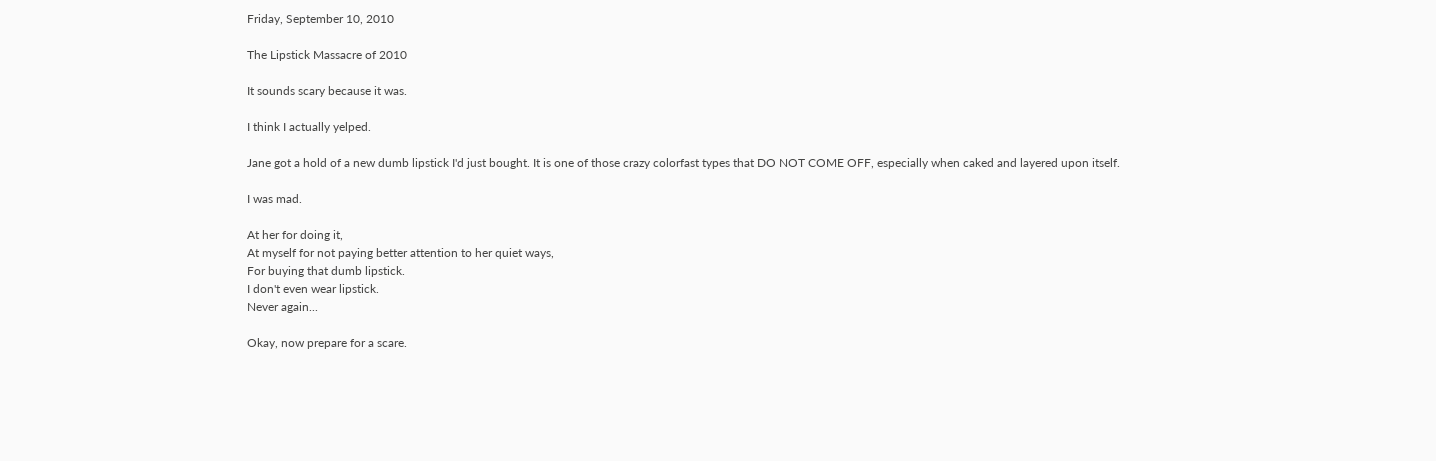Friday, September 10, 2010

The Lipstick Massacre of 2010

It sounds scary because it was.

I think I actually yelped.

Jane got a hold of a new dumb lipstick I'd just bought. It is one of those crazy colorfast types that DO NOT COME OFF, especially when caked and layered upon itself.

I was mad.

At her for doing it,
At myself for not paying better attention to her quiet ways,
For buying that dumb lipstick.
I don't even wear lipstick.
Never again...

Okay, now prepare for a scare.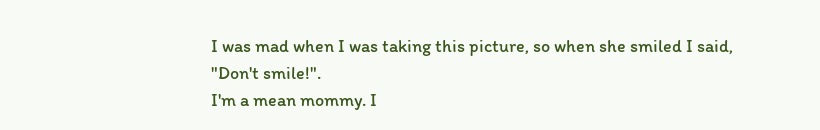I was mad when I was taking this picture, so when she smiled I said, "Don't smile!".
I'm a mean mommy. I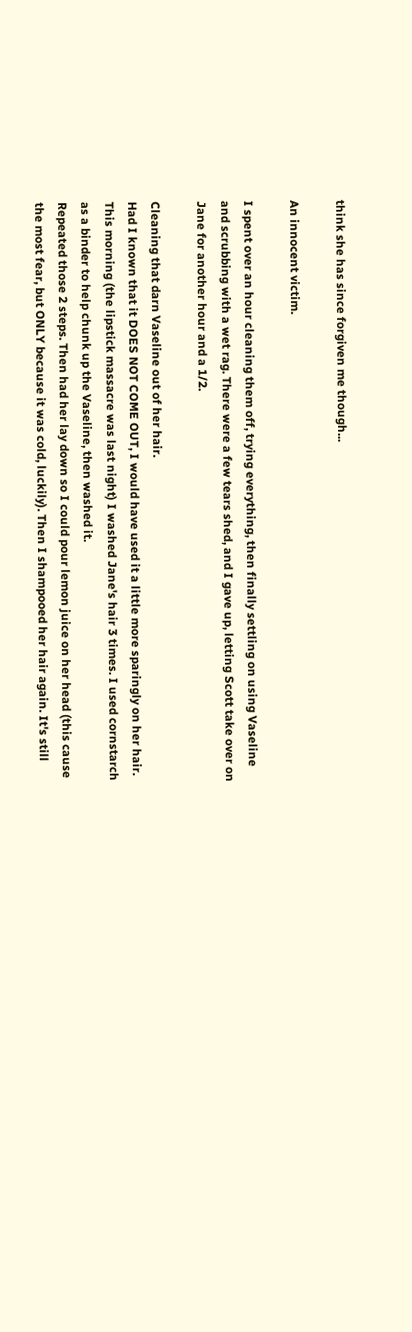think she has since forgiven me though...

An innocent victim.

I spent over an hour cleaning them off, trying everything, then finally settling on using Vaseline and scrubbing with a wet rag. There were a few tears shed, and I gave up, letting Scott take over on Jane for another hour and a 1/2.

Cleaning that darn Vaseline out of her hair.
Had I known that it DOES NOT COME OUT, I would have used it a little more sparingly on her hair.
This morning (the lipstick massacre was last night) I washed Jane's hair 3 times. I used cornstarch as a binder to help chunk up the Vaseline, then washed it.
Repeated those 2 steps. Then had her lay down so I could pour lemon juice on her head (this cause the most fear, but ONLY because it was cold, luckily). Then I shampooed her hair again. It's still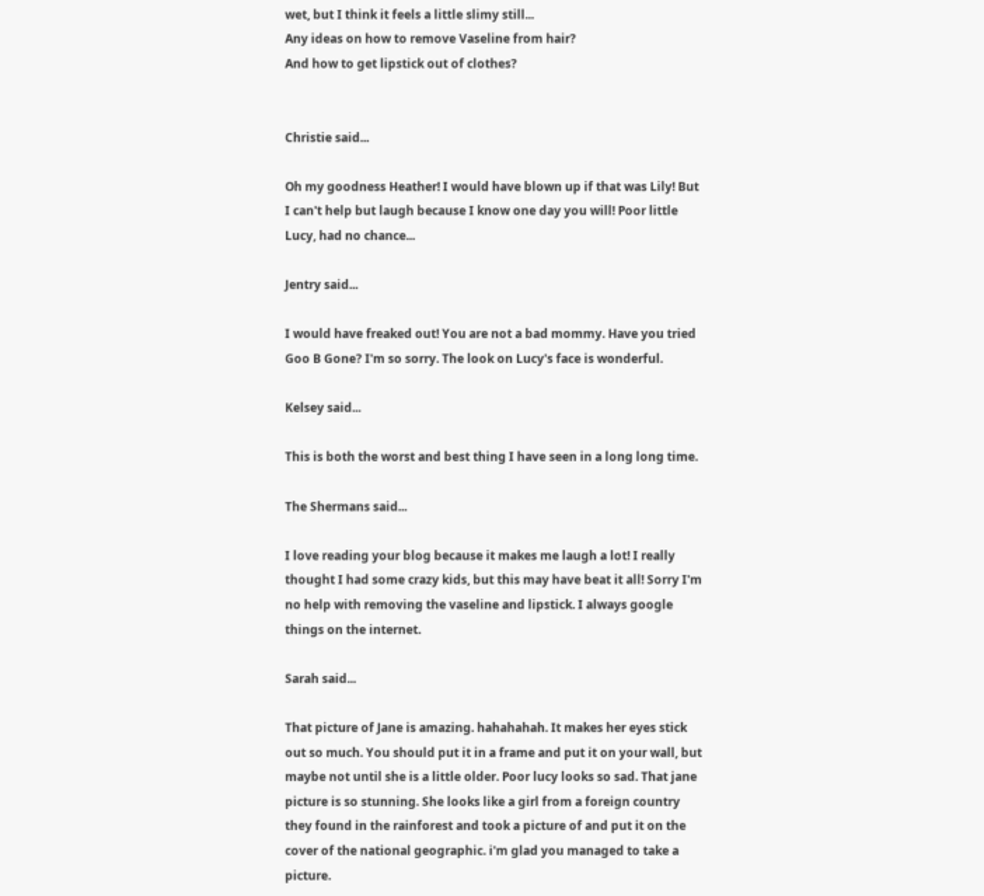wet, but I think it feels a little slimy still...
Any ideas on how to remove Vaseline from hair?
And how to get lipstick out of clothes?


Christie said...

Oh my goodness Heather! I would have blown up if that was Lily! But I can't help but laugh because I know one day you will! Poor little Lucy, had no chance...

Jentry said...

I would have freaked out! You are not a bad mommy. Have you tried Goo B Gone? I'm so sorry. The look on Lucy's face is wonderful.

Kelsey said...

This is both the worst and best thing I have seen in a long long time.

The Shermans said...

I love reading your blog because it makes me laugh a lot! I really thought I had some crazy kids, but this may have beat it all! Sorry I'm no help with removing the vaseline and lipstick. I always google things on the internet.

Sarah said...

That picture of Jane is amazing. hahahahah. It makes her eyes stick out so much. You should put it in a frame and put it on your wall, but maybe not until she is a little older. Poor lucy looks so sad. That jane picture is so stunning. She looks like a girl from a foreign country they found in the rainforest and took a picture of and put it on the cover of the national geographic. i'm glad you managed to take a picture.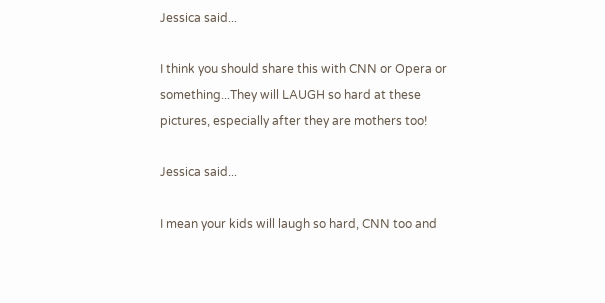Jessica said...

I think you should share this with CNN or Opera or something...They will LAUGH so hard at these pictures, especially after they are mothers too!

Jessica said...

I mean your kids will laugh so hard, CNN too and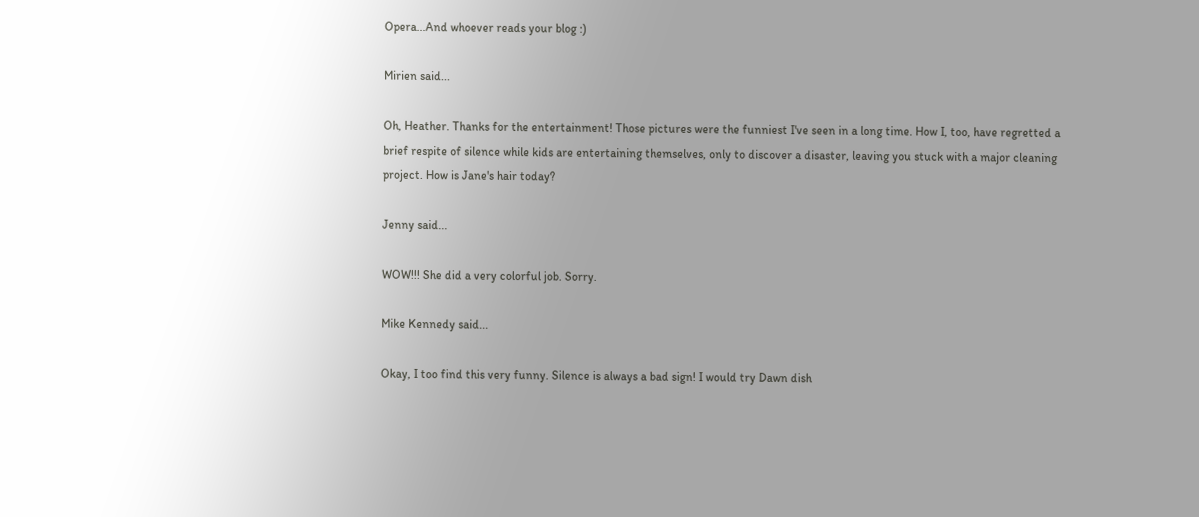Opera...And whoever reads your blog :)

Mirien said...

Oh, Heather. Thanks for the entertainment! Those pictures were the funniest I've seen in a long time. How I, too, have regretted a brief respite of silence while kids are entertaining themselves, only to discover a disaster, leaving you stuck with a major cleaning project. How is Jane's hair today?

Jenny said...

WOW!!! She did a very colorful job. Sorry.

Mike Kennedy said...

Okay, I too find this very funny. Silence is always a bad sign! I would try Dawn dish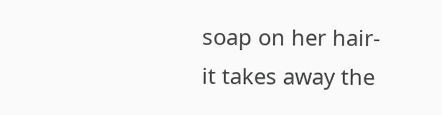soap on her hair-it takes away the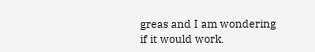greas and I am wondering if it would work.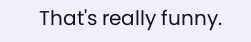That's really funny.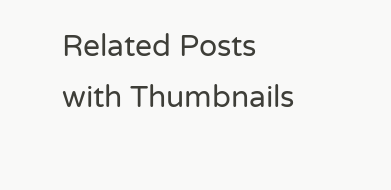Related Posts with Thumbnails